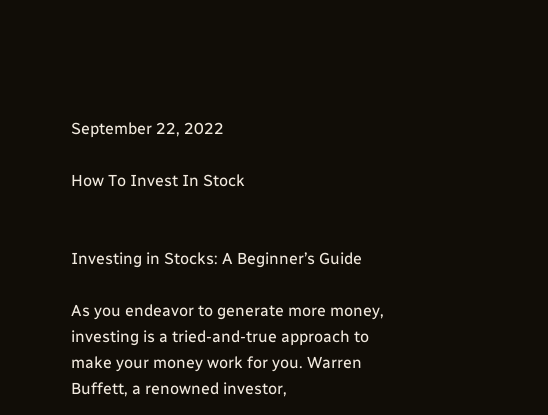September 22, 2022

How To Invest In Stock


Investing in Stocks: A Beginner’s Guide

As you endeavor to generate more money, investing is a tried-and-true approach to make your money work for you. Warren Buffett, a renowned investor,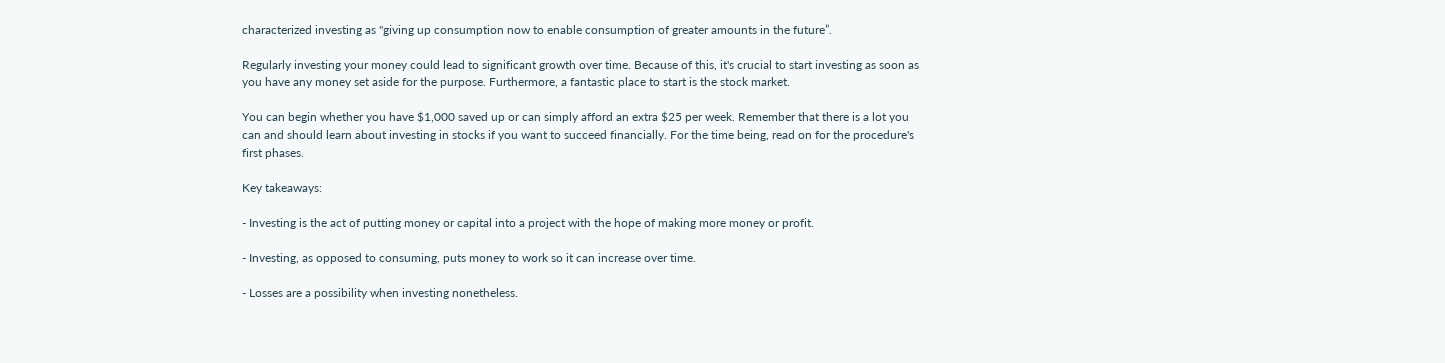characterized investing as "giving up consumption now to enable consumption of greater amounts in the future”.

Regularly investing your money could lead to significant growth over time. Because of this, it's crucial to start investing as soon as you have any money set aside for the purpose. Furthermore, a fantastic place to start is the stock market.

You can begin whether you have $1,000 saved up or can simply afford an extra $25 per week. Remember that there is a lot you can and should learn about investing in stocks if you want to succeed financially. For the time being, read on for the procedure's first phases.

Key takeaways:

- Investing is the act of putting money or capital into a project with the hope of making more money or profit.

- Investing, as opposed to consuming, puts money to work so it can increase over time.

- Losses are a possibility when investing nonetheless.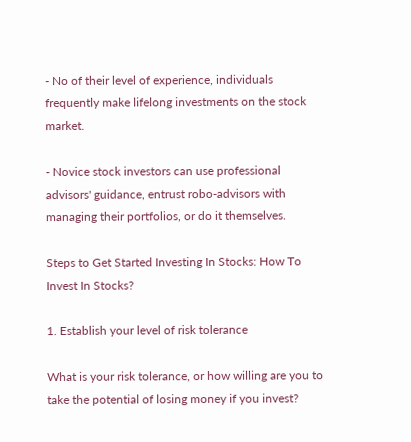- No of their level of experience, individuals frequently make lifelong investments on the stock market.

- Novice stock investors can use professional advisors' guidance, entrust robo-advisors with managing their portfolios, or do it themselves.

Steps to Get Started Investing In Stocks: How To Invest In Stocks?

1. Establish your level of risk tolerance

What is your risk tolerance, or how willing are you to take the potential of losing money if you invest?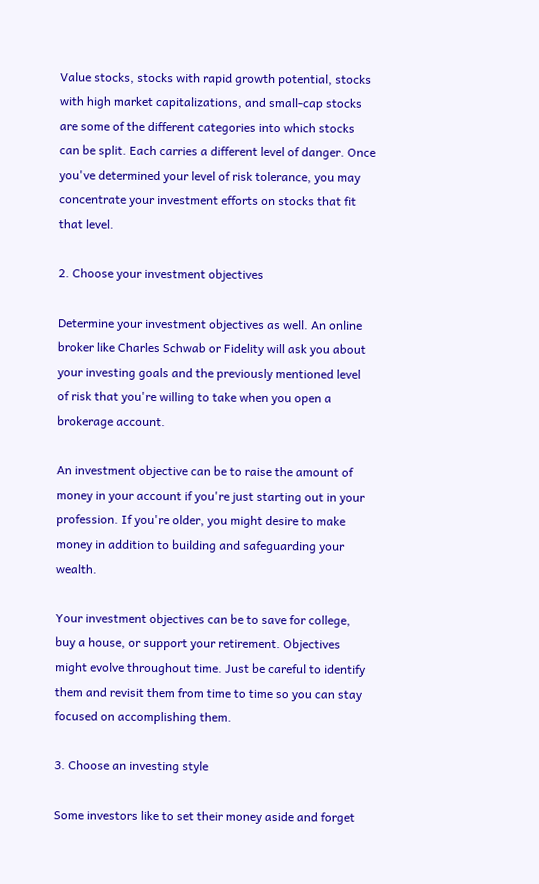Value stocks, stocks with rapid growth potential, stocks with high market capitalizations, and small-cap stocks are some of the different categories into which stocks can be split. Each carries a different level of danger. Once you've determined your level of risk tolerance, you may concentrate your investment efforts on stocks that fit that level.

2. Choose your investment objectives

Determine your investment objectives as well. An online broker like Charles Schwab or Fidelity will ask you about your investing goals and the previously mentioned level of risk that you're willing to take when you open a brokerage account.

An investment objective can be to raise the amount of money in your account if you're just starting out in your profession. If you're older, you might desire to make money in addition to building and safeguarding your wealth.

Your investment objectives can be to save for college, buy a house, or support your retirement. Objectives might evolve throughout time. Just be careful to identify them and revisit them from time to time so you can stay focused on accomplishing them.

3. Choose an investing style

Some investors like to set their money aside and forget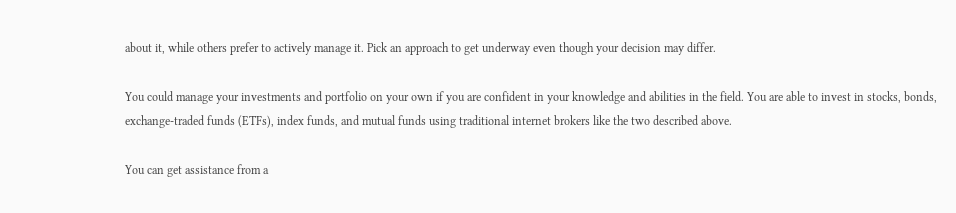about it, while others prefer to actively manage it. Pick an approach to get underway even though your decision may differ.

You could manage your investments and portfolio on your own if you are confident in your knowledge and abilities in the field. You are able to invest in stocks, bonds, exchange-traded funds (ETFs), index funds, and mutual funds using traditional internet brokers like the two described above.

You can get assistance from a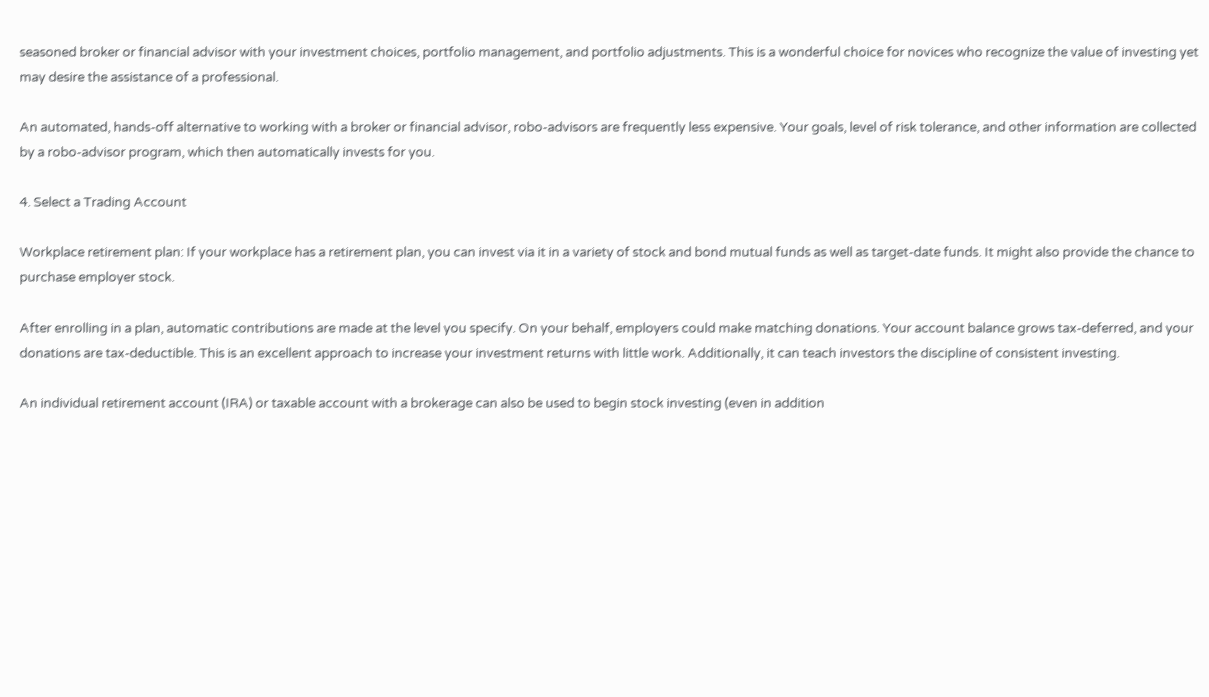seasoned broker or financial advisor with your investment choices, portfolio management, and portfolio adjustments. This is a wonderful choice for novices who recognize the value of investing yet may desire the assistance of a professional.

An automated, hands-off alternative to working with a broker or financial advisor, robo-advisors are frequently less expensive. Your goals, level of risk tolerance, and other information are collected by a robo-advisor program, which then automatically invests for you.

4. Select a Trading Account

Workplace retirement plan: If your workplace has a retirement plan, you can invest via it in a variety of stock and bond mutual funds as well as target-date funds. It might also provide the chance to purchase employer stock.

After enrolling in a plan, automatic contributions are made at the level you specify. On your behalf, employers could make matching donations. Your account balance grows tax-deferred, and your donations are tax-deductible. This is an excellent approach to increase your investment returns with little work. Additionally, it can teach investors the discipline of consistent investing.

An individual retirement account (IRA) or taxable account with a brokerage can also be used to begin stock investing (even in addition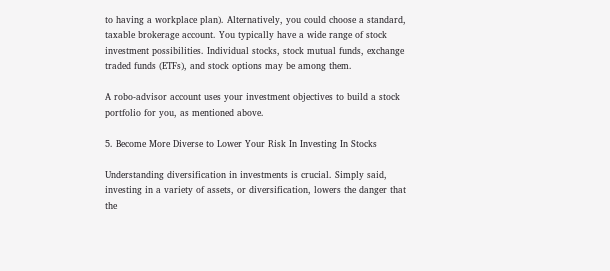to having a workplace plan). Alternatively, you could choose a standard, taxable brokerage account. You typically have a wide range of stock investment possibilities. Individual stocks, stock mutual funds, exchange traded funds (ETFs), and stock options may be among them.

A robo-advisor account uses your investment objectives to build a stock portfolio for you, as mentioned above.

5. Become More Diverse to Lower Your Risk In Investing In Stocks

Understanding diversification in investments is crucial. Simply said, investing in a variety of assets, or diversification, lowers the danger that the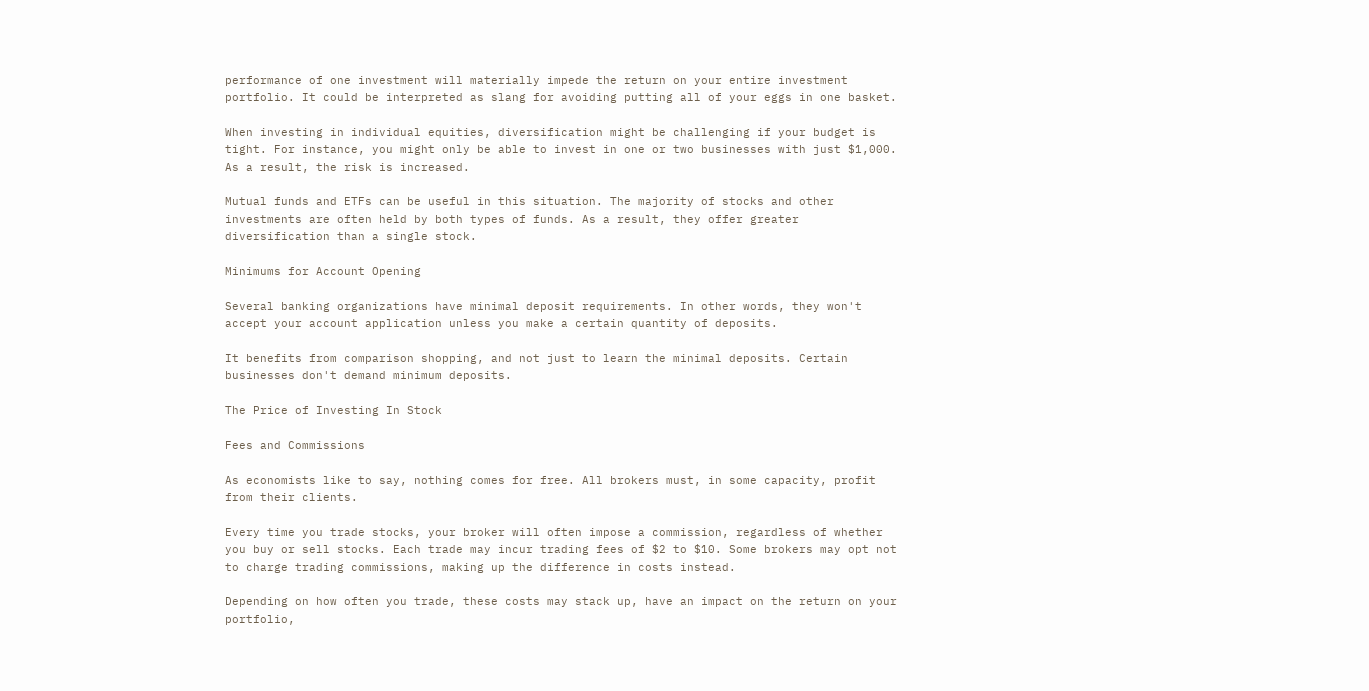performance of one investment will materially impede the return on your entire investment portfolio. It could be interpreted as slang for avoiding putting all of your eggs in one basket.

When investing in individual equities, diversification might be challenging if your budget is tight. For instance, you might only be able to invest in one or two businesses with just $1,000. As a result, the risk is increased.

Mutual funds and ETFs can be useful in this situation. The majority of stocks and other investments are often held by both types of funds. As a result, they offer greater diversification than a single stock.

Minimums for Account Opening

Several banking organizations have minimal deposit requirements. In other words, they won't accept your account application unless you make a certain quantity of deposits.

It benefits from comparison shopping, and not just to learn the minimal deposits. Certain businesses don't demand minimum deposits.

The Price of Investing In Stock

Fees and Commissions

As economists like to say, nothing comes for free. All brokers must, in some capacity, profit from their clients.

Every time you trade stocks, your broker will often impose a commission, regardless of whether you buy or sell stocks. Each trade may incur trading fees of $2 to $10. Some brokers may opt not to charge trading commissions, making up the difference in costs instead.

Depending on how often you trade, these costs may stack up, have an impact on the return on your portfolio,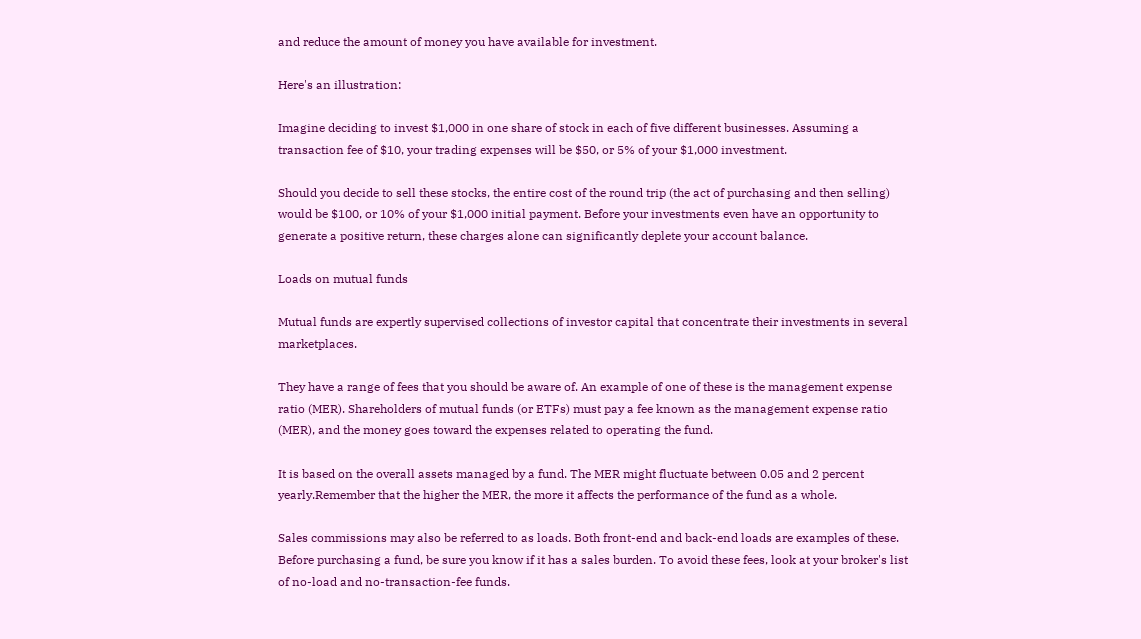and reduce the amount of money you have available for investment.

Here's an illustration:

Imagine deciding to invest $1,000 in one share of stock in each of five different businesses. Assuming a transaction fee of $10, your trading expenses will be $50, or 5% of your $1,000 investment.

Should you decide to sell these stocks, the entire cost of the round trip (the act of purchasing and then selling) would be $100, or 10% of your $1,000 initial payment. Before your investments even have an opportunity to generate a positive return, these charges alone can significantly deplete your account balance.

Loads on mutual funds

Mutual funds are expertly supervised collections of investor capital that concentrate their investments in several marketplaces.

They have a range of fees that you should be aware of. An example of one of these is the management expense ratio (MER). Shareholders of mutual funds (or ETFs) must pay a fee known as the management expense ratio (MER), and the money goes toward the expenses related to operating the fund.

It is based on the overall assets managed by a fund. The MER might fluctuate between 0.05 and 2 percent yearly.Remember that the higher the MER, the more it affects the performance of the fund as a whole.

Sales commissions may also be referred to as loads. Both front-end and back-end loads are examples of these. Before purchasing a fund, be sure you know if it has a sales burden. To avoid these fees, look at your broker's list of no-load and no-transaction-fee funds.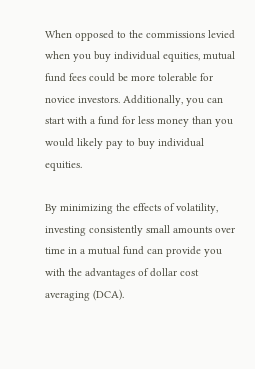When opposed to the commissions levied when you buy individual equities, mutual fund fees could be more tolerable for novice investors. Additionally, you can start with a fund for less money than you would likely pay to buy individual equities.

By minimizing the effects of volatility, investing consistently small amounts over time in a mutual fund can provide you with the advantages of dollar cost averaging (DCA).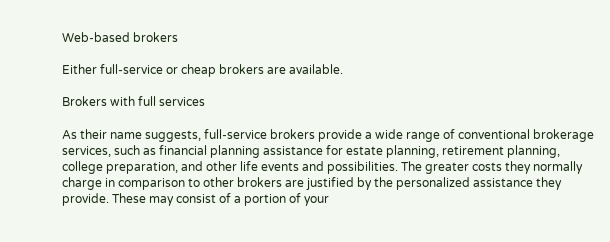Web-based brokers

Either full-service or cheap brokers are available.

Brokers with full services

As their name suggests, full-service brokers provide a wide range of conventional brokerage services, such as financial planning assistance for estate planning, retirement planning, college preparation, and other life events and possibilities. The greater costs they normally charge in comparison to other brokers are justified by the personalized assistance they provide. These may consist of a portion of your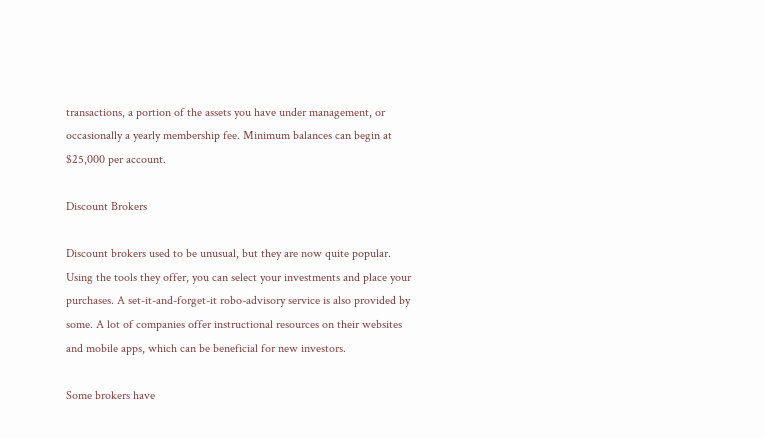transactions, a portion of the assets you have under management, or occasionally a yearly membership fee. Minimum balances can begin at $25,000 per account.

Discount Brokers

Discount brokers used to be unusual, but they are now quite popular. Using the tools they offer, you can select your investments and place your purchases. A set-it-and-forget-it robo-advisory service is also provided by some. A lot of companies offer instructional resources on their websites and mobile apps, which can be beneficial for new investors.

Some brokers have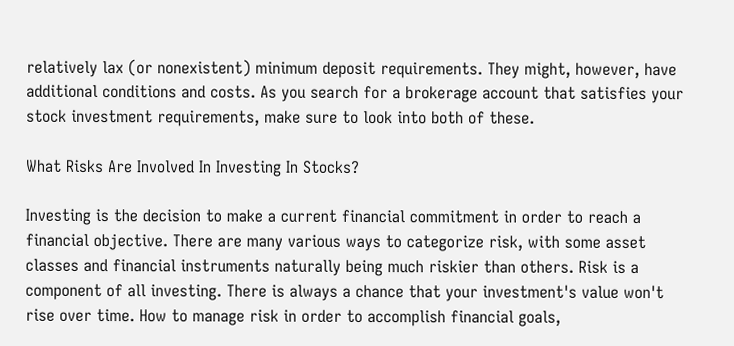relatively lax (or nonexistent) minimum deposit requirements. They might, however, have additional conditions and costs. As you search for a brokerage account that satisfies your stock investment requirements, make sure to look into both of these.

What Risks Are Involved In Investing In Stocks?

Investing is the decision to make a current financial commitment in order to reach a financial objective. There are many various ways to categorize risk, with some asset classes and financial instruments naturally being much riskier than others. Risk is a component of all investing. There is always a chance that your investment's value won't rise over time. How to manage risk in order to accomplish financial goals,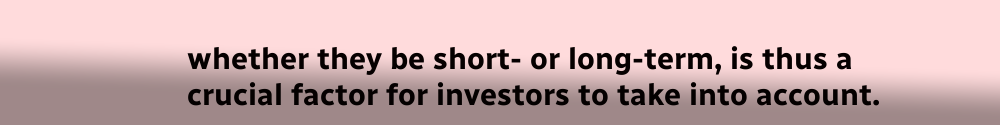whether they be short- or long-term, is thus a crucial factor for investors to take into account.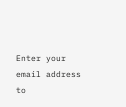Enter your email address to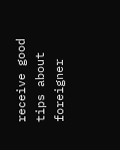receive good tips about foreigner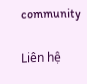community

Liên hệ